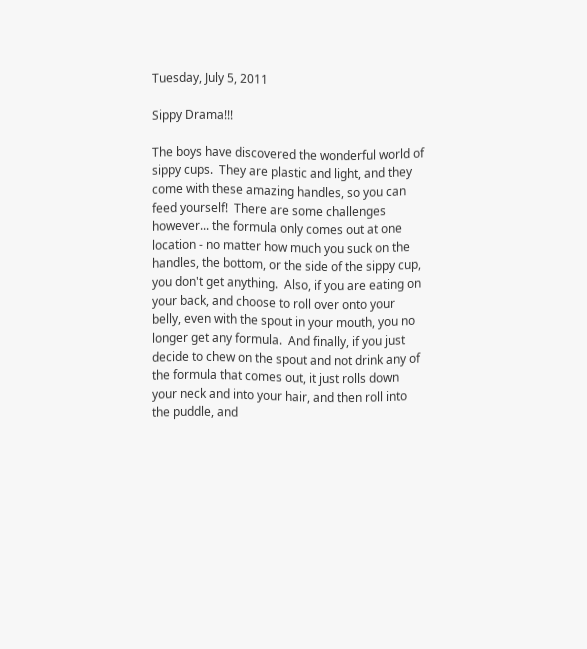Tuesday, July 5, 2011

Sippy Drama!!!

The boys have discovered the wonderful world of sippy cups.  They are plastic and light, and they come with these amazing handles, so you can feed yourself!  There are some challenges however... the formula only comes out at one location - no matter how much you suck on the handles, the bottom, or the side of the sippy cup, you don't get anything.  Also, if you are eating on your back, and choose to roll over onto your belly, even with the spout in your mouth, you no longer get any formula.  And finally, if you just decide to chew on the spout and not drink any of the formula that comes out, it just rolls down your neck and into your hair, and then roll into the puddle, and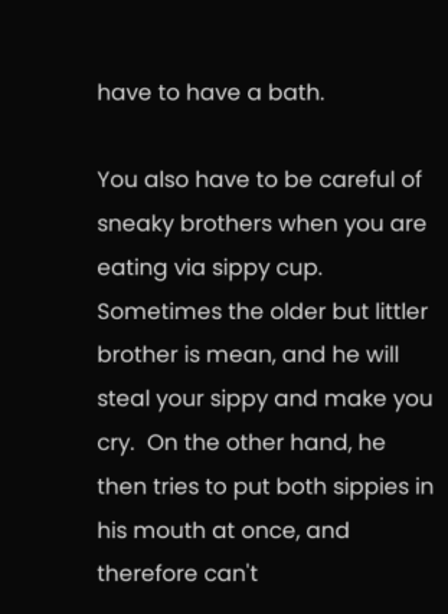have to have a bath.

You also have to be careful of sneaky brothers when you are eating via sippy cup.  Sometimes the older but littler brother is mean, and he will steal your sippy and make you cry.  On the other hand, he then tries to put both sippies in his mouth at once, and therefore can't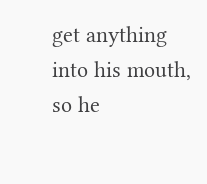get anything into his mouth, so he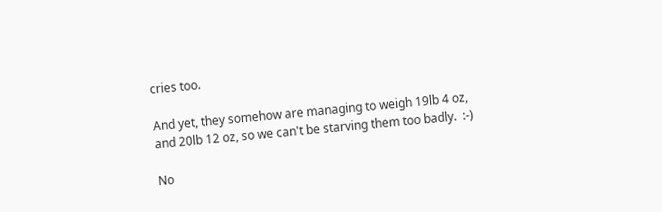cries too.

And yet, they somehow are managing to weigh 19lb 4 oz, and 20lb 12 oz, so we can't be starving them too badly.  :-)

No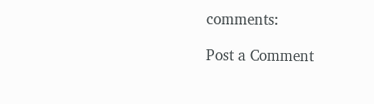comments:

Post a Comment